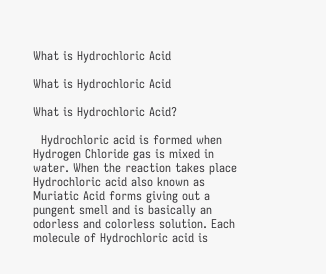What is Hydrochloric Acid

What is Hydrochloric Acid

What is Hydrochloric Acid?

  Hydrochloric acid is formed when Hydrogen Chloride gas is mixed in water. When the reaction takes place Hydrochloric acid also known as Muriatic Acid forms giving out a pungent smell and is basically an odorless and colorless solution. Each molecule of Hydrochloric acid is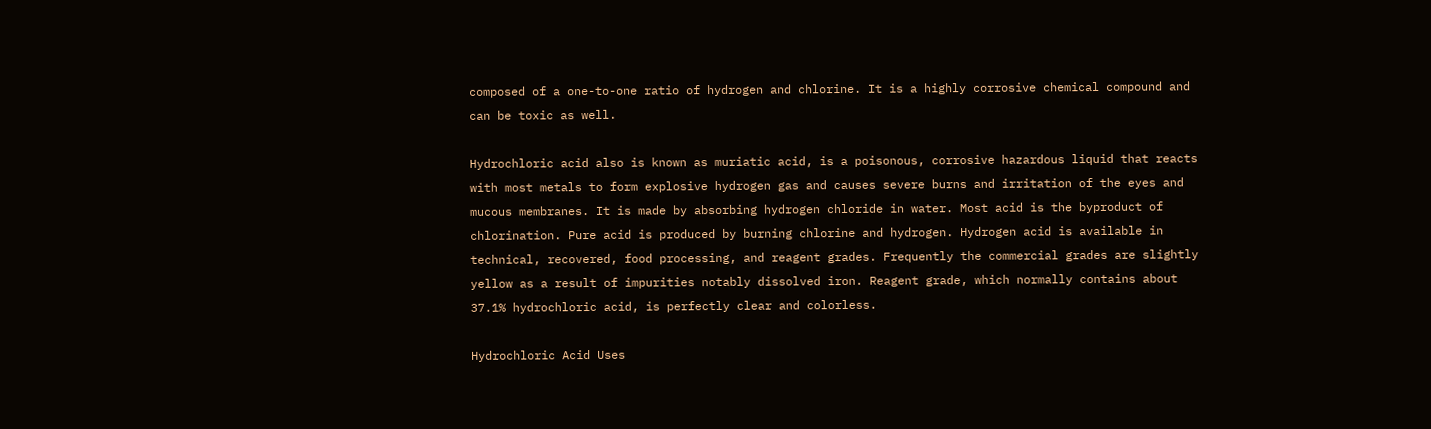composed of a one-to-one ratio of hydrogen and chlorine. It is a highly corrosive chemical compound and can be toxic as well.

Hydrochloric acid also is known as muriatic acid, is a poisonous, corrosive hazardous liquid that reacts with most metals to form explosive hydrogen gas and causes severe burns and irritation of the eyes and mucous membranes. It is made by absorbing hydrogen chloride in water. Most acid is the byproduct of chlorination. Pure acid is produced by burning chlorine and hydrogen. Hydrogen acid is available in technical, recovered, food processing, and reagent grades. Frequently the commercial grades are slightly yellow as a result of impurities notably dissolved iron. Reagent grade, which normally contains about 37.1% hydrochloric acid, is perfectly clear and colorless.

Hydrochloric Acid Uses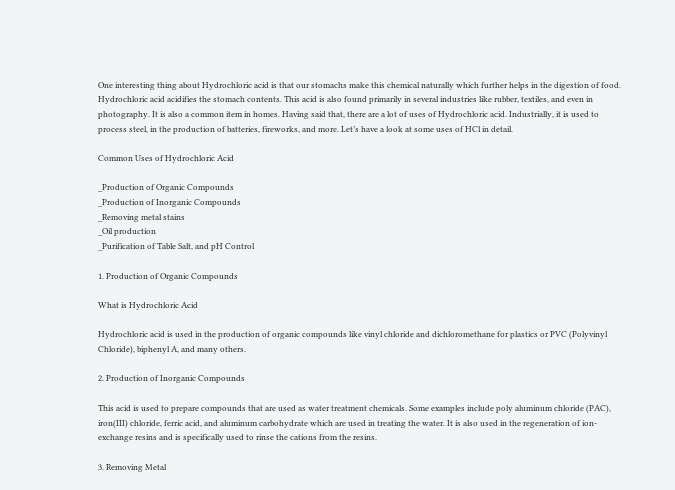One interesting thing about Hydrochloric acid is that our stomachs make this chemical naturally which further helps in the digestion of food. Hydrochloric acid acidifies the stomach contents. This acid is also found primarily in several industries like rubber, textiles, and even in photography. It is also a common item in homes. Having said that, there are a lot of uses of Hydrochloric acid. Industrially, it is used to process steel, in the production of batteries, fireworks, and more. Let’s have a look at some uses of HCl in detail.

Common Uses of Hydrochloric Acid

_Production of Organic Compounds
_Production of Inorganic Compounds
_Removing metal stains
_Oil production
_Purification of Table Salt, and pH Control

1. Production of Organic Compounds

What is Hydrochloric Acid

Hydrochloric acid is used in the production of organic compounds like vinyl chloride and dichloromethane for plastics or PVC (Polyvinyl Chloride), biphenyl A, and many others.

2. Production of Inorganic Compounds

This acid is used to prepare compounds that are used as water treatment chemicals. Some examples include poly aluminum chloride (PAC), iron(III) chloride, ferric acid, and aluminum carbohydrate which are used in treating the water. It is also used in the regeneration of ion-exchange resins and is specifically used to rinse the cations from the resins.

3. Removing Metal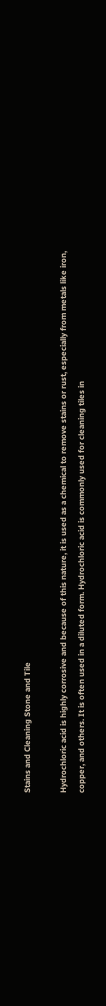Stains and Cleaning Stone and Tile

Hydrochloric acid is highly corrosive and because of this nature, it is used as a chemical to remove stains or rust, especially from metals like iron, copper, and others. It is often used in a diluted form. Hydrochloric acid is commonly used for cleaning tiles in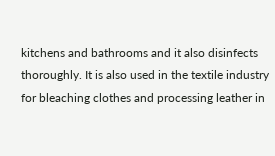kitchens and bathrooms and it also disinfects thoroughly. It is also used in the textile industry for bleaching clothes and processing leather in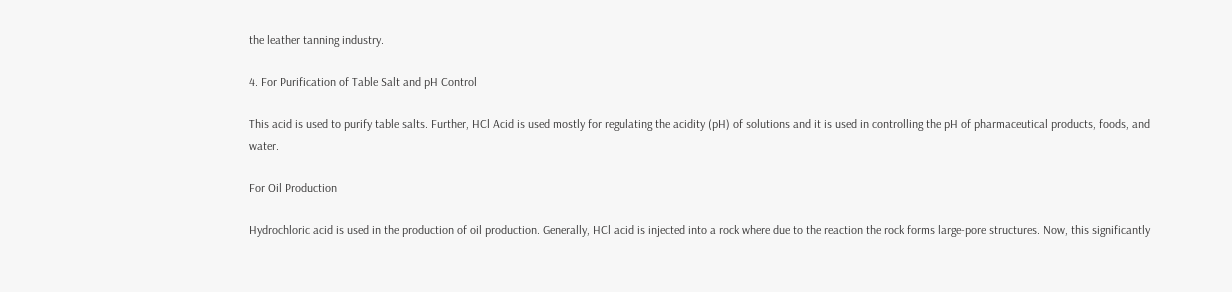the leather tanning industry.

4. For Purification of Table Salt and pH Control

This acid is used to purify table salts. Further, HCl Acid is used mostly for regulating the acidity (pH) of solutions and it is used in controlling the pH of pharmaceutical products, foods, and water.

For Oil Production

Hydrochloric acid is used in the production of oil production. Generally, HCl acid is injected into a rock where due to the reaction the rock forms large-pore structures. Now, this significantly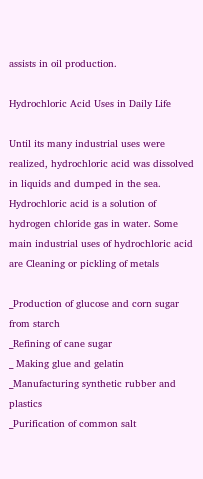assists in oil production.

Hydrochloric Acid Uses in Daily Life

Until its many industrial uses were realized, hydrochloric acid was dissolved in liquids and dumped in the sea. Hydrochloric acid is a solution of hydrogen chloride gas in water. Some main industrial uses of hydrochloric acid are Cleaning or pickling of metals

_Production of glucose and corn sugar from starch
_Refining of cane sugar
_ Making glue and gelatin
_Manufacturing synthetic rubber and plastics
_Purification of common salt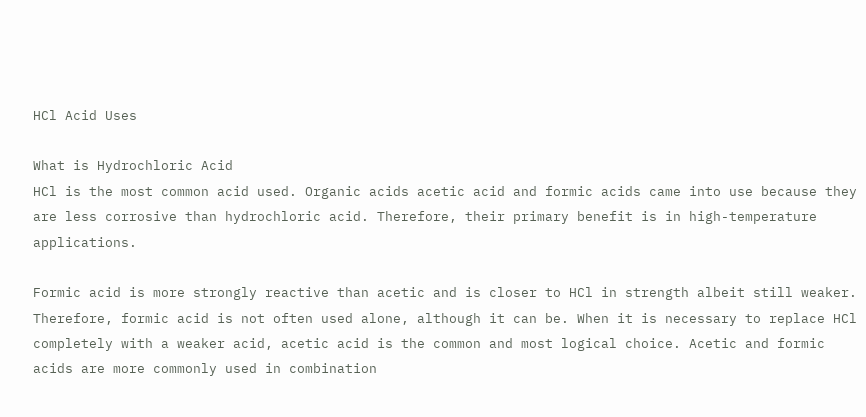HCl Acid Uses

What is Hydrochloric Acid
HCl is the most common acid used. Organic acids acetic acid and formic acids came into use because they are less corrosive than hydrochloric acid. Therefore, their primary benefit is in high-temperature applications.

Formic acid is more strongly reactive than acetic and is closer to HCl in strength albeit still weaker. Therefore, formic acid is not often used alone, although it can be. When it is necessary to replace HCl completely with a weaker acid, acetic acid is the common and most logical choice. Acetic and formic acids are more commonly used in combination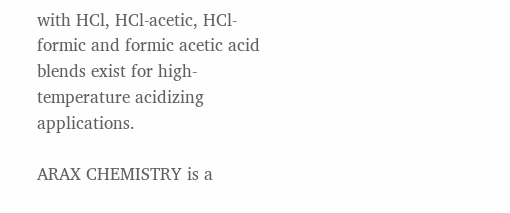with HCl, HCl-acetic, HCl-formic and formic acetic acid blends exist for high-temperature acidizing applications.

ARAX CHEMISTRY is a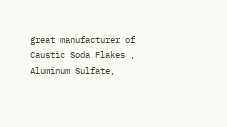great manufacturer of Caustic Soda Flakes , Aluminum Sulfate,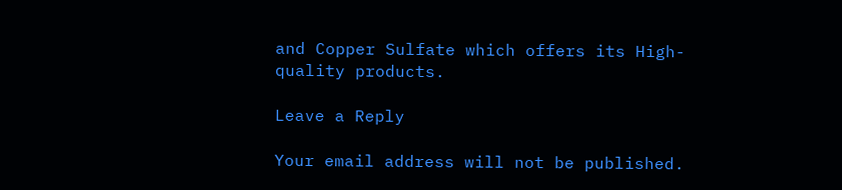and Copper Sulfate which offers its High-quality products.

Leave a Reply

Your email address will not be published.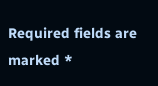Required fields are marked *